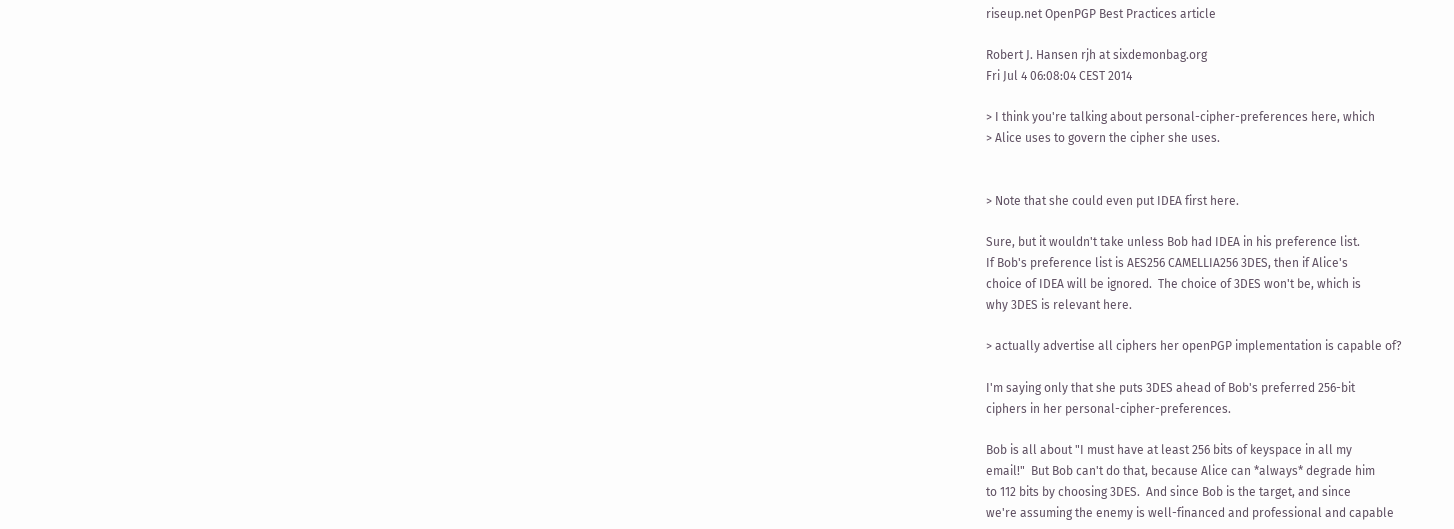riseup.net OpenPGP Best Practices article

Robert J. Hansen rjh at sixdemonbag.org
Fri Jul 4 06:08:04 CEST 2014

> I think you're talking about personal-cipher-preferences here, which
> Alice uses to govern the cipher she uses.


> Note that she could even put IDEA first here.

Sure, but it wouldn't take unless Bob had IDEA in his preference list.
If Bob's preference list is AES256 CAMELLIA256 3DES, then if Alice's
choice of IDEA will be ignored.  The choice of 3DES won't be, which is
why 3DES is relevant here.

> actually advertise all ciphers her openPGP implementation is capable of?

I'm saying only that she puts 3DES ahead of Bob's preferred 256-bit
ciphers in her personal-cipher-preferences.

Bob is all about "I must have at least 256 bits of keyspace in all my
email!"  But Bob can't do that, because Alice can *always* degrade him
to 112 bits by choosing 3DES.  And since Bob is the target, and since
we're assuming the enemy is well-financed and professional and capable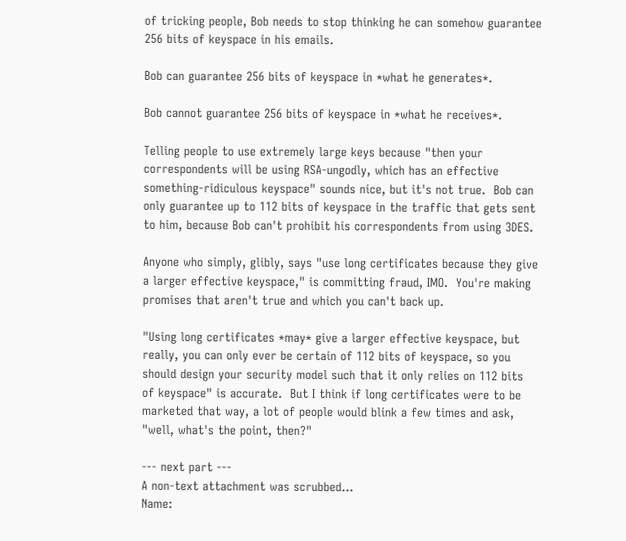of tricking people, Bob needs to stop thinking he can somehow guarantee
256 bits of keyspace in his emails.

Bob can guarantee 256 bits of keyspace in *what he generates*.

Bob cannot guarantee 256 bits of keyspace in *what he receives*.

Telling people to use extremely large keys because "then your
correspondents will be using RSA-ungodly, which has an effective
something-ridiculous keyspace" sounds nice, but it's not true.  Bob can
only guarantee up to 112 bits of keyspace in the traffic that gets sent
to him, because Bob can't prohibit his correspondents from using 3DES.

Anyone who simply, glibly, says "use long certificates because they give
a larger effective keyspace," is committing fraud, IMO.  You're making
promises that aren't true and which you can't back up.

"Using long certificates *may* give a larger effective keyspace, but
really, you can only ever be certain of 112 bits of keyspace, so you
should design your security model such that it only relies on 112 bits
of keyspace" is accurate.  But I think if long certificates were to be
marketed that way, a lot of people would blink a few times and ask,
"well, what's the point, then?"

--- next part ---
A non-text attachment was scrubbed...
Name: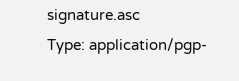signature.asc
Type: application/pgp-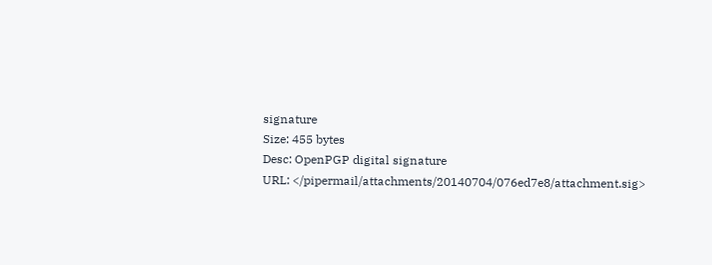signature
Size: 455 bytes
Desc: OpenPGP digital signature
URL: </pipermail/attachments/20140704/076ed7e8/attachment.sig>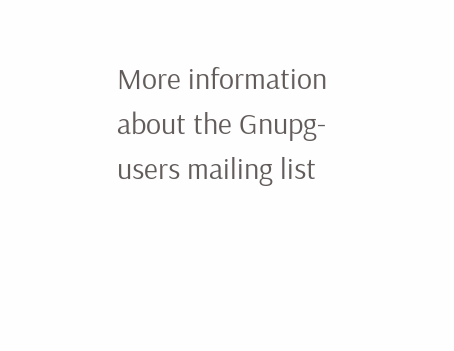More information about the Gnupg-users mailing list